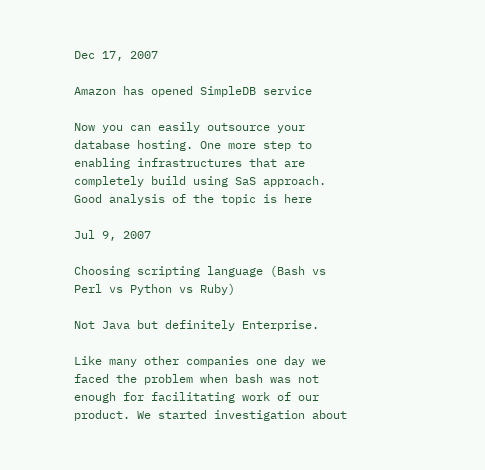Dec 17, 2007

Amazon has opened SimpleDB service

Now you can easily outsource your database hosting. One more step to enabling infrastructures that are completely build using SaS approach.
Good analysis of the topic is here

Jul 9, 2007

Choosing scripting language (Bash vs Perl vs Python vs Ruby)

Not Java but definitely Enterprise.

Like many other companies one day we faced the problem when bash was not enough for facilitating work of our product. We started investigation about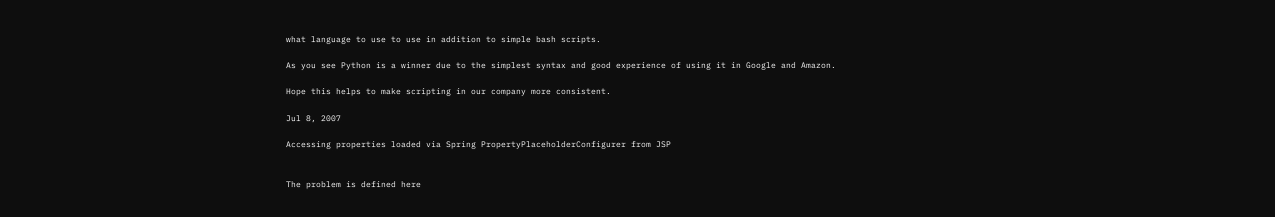what language to use to use in addition to simple bash scripts.

As you see Python is a winner due to the simplest syntax and good experience of using it in Google and Amazon.

Hope this helps to make scripting in our company more consistent.

Jul 8, 2007

Accessing properties loaded via Spring PropertyPlaceholderConfigurer from JSP


The problem is defined here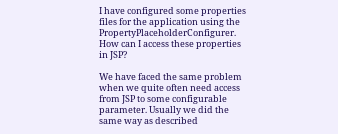I have configured some properties files for the application using the PropertyPlaceholderConfigurer. How can I access these properties in JSP?

We have faced the same problem when we quite often need access from JSP to some configurable parameter. Usually we did the same way as described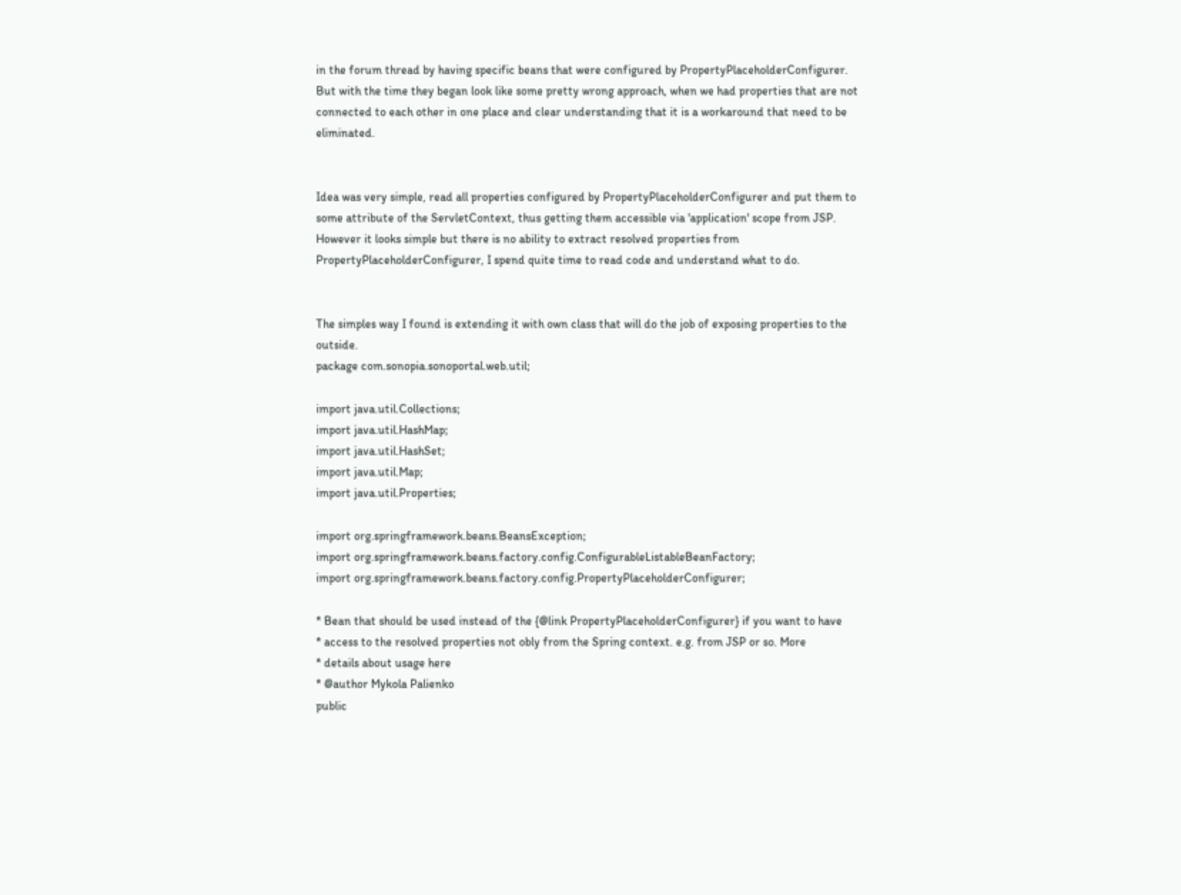in the forum thread by having specific beans that were configured by PropertyPlaceholderConfigurer. But with the time they began look like some pretty wrong approach, when we had properties that are not connected to each other in one place and clear understanding that it is a workaround that need to be eliminated.


Idea was very simple, read all properties configured by PropertyPlaceholderConfigurer and put them to some attribute of the ServletContext, thus getting them accessible via 'application' scope from JSP. However it looks simple but there is no ability to extract resolved properties from PropertyPlaceholderConfigurer, I spend quite time to read code and understand what to do.


The simples way I found is extending it with own class that will do the job of exposing properties to the outside.
package com.sonopia.sonoportal.web.util;

import java.util.Collections;
import java.util.HashMap;
import java.util.HashSet;
import java.util.Map;
import java.util.Properties;

import org.springframework.beans.BeansException;
import org.springframework.beans.factory.config.ConfigurableListableBeanFactory;
import org.springframework.beans.factory.config.PropertyPlaceholderConfigurer;

* Bean that should be used instead of the {@link PropertyPlaceholderConfigurer} if you want to have
* access to the resolved properties not obly from the Spring context. e.g. from JSP or so. More
* details about usage here
* @author Mykola Palienko
public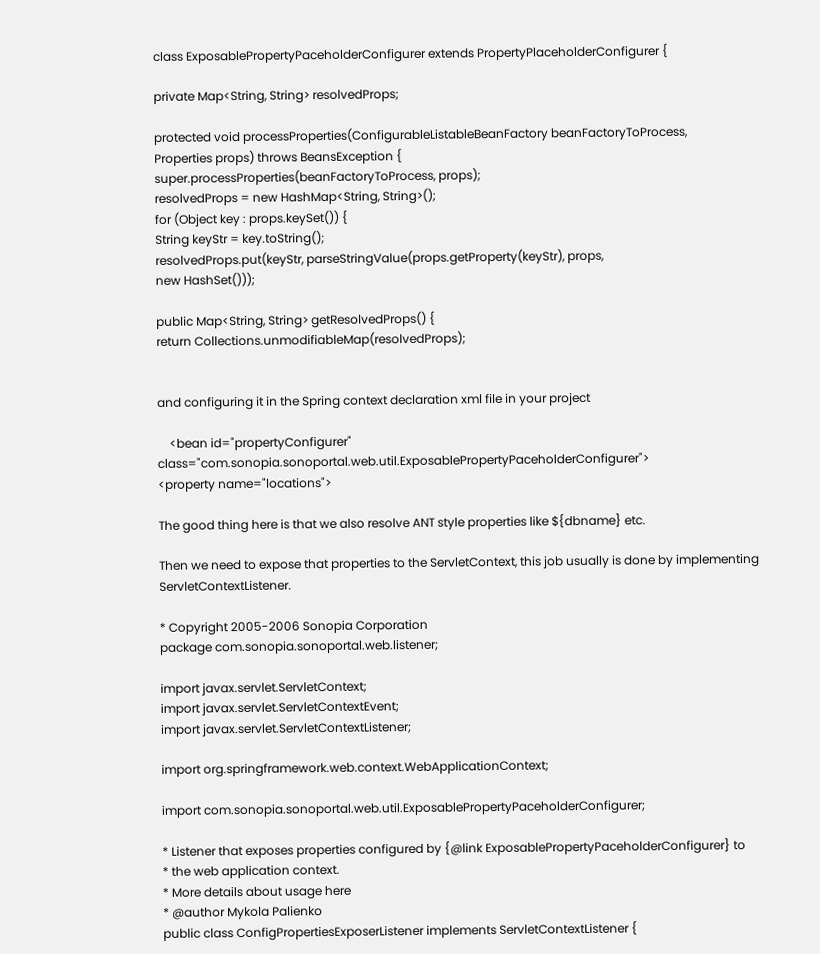class ExposablePropertyPaceholderConfigurer extends PropertyPlaceholderConfigurer {

private Map<String, String> resolvedProps;

protected void processProperties(ConfigurableListableBeanFactory beanFactoryToProcess,
Properties props) throws BeansException {
super.processProperties(beanFactoryToProcess, props);
resolvedProps = new HashMap<String, String>();
for (Object key : props.keySet()) {
String keyStr = key.toString();
resolvedProps.put(keyStr, parseStringValue(props.getProperty(keyStr), props,
new HashSet()));

public Map<String, String> getResolvedProps() {
return Collections.unmodifiableMap(resolvedProps);


and configuring it in the Spring context declaration xml file in your project

    <bean id="propertyConfigurer" class="com.sonopia.sonoportal.web.util.ExposablePropertyPaceholderConfigurer">
<property name="locations">

The good thing here is that we also resolve ANT style properties like ${dbname} etc.

Then we need to expose that properties to the ServletContext, this job usually is done by implementing ServletContextListener.

* Copyright 2005-2006 Sonopia Corporation
package com.sonopia.sonoportal.web.listener;

import javax.servlet.ServletContext;
import javax.servlet.ServletContextEvent;
import javax.servlet.ServletContextListener;

import org.springframework.web.context.WebApplicationContext;

import com.sonopia.sonoportal.web.util.ExposablePropertyPaceholderConfigurer;

* Listener that exposes properties configured by {@link ExposablePropertyPaceholderConfigurer} to
* the web application context.
* More details about usage here
* @author Mykola Palienko
public class ConfigPropertiesExposerListener implements ServletContextListener {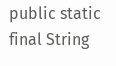public static final String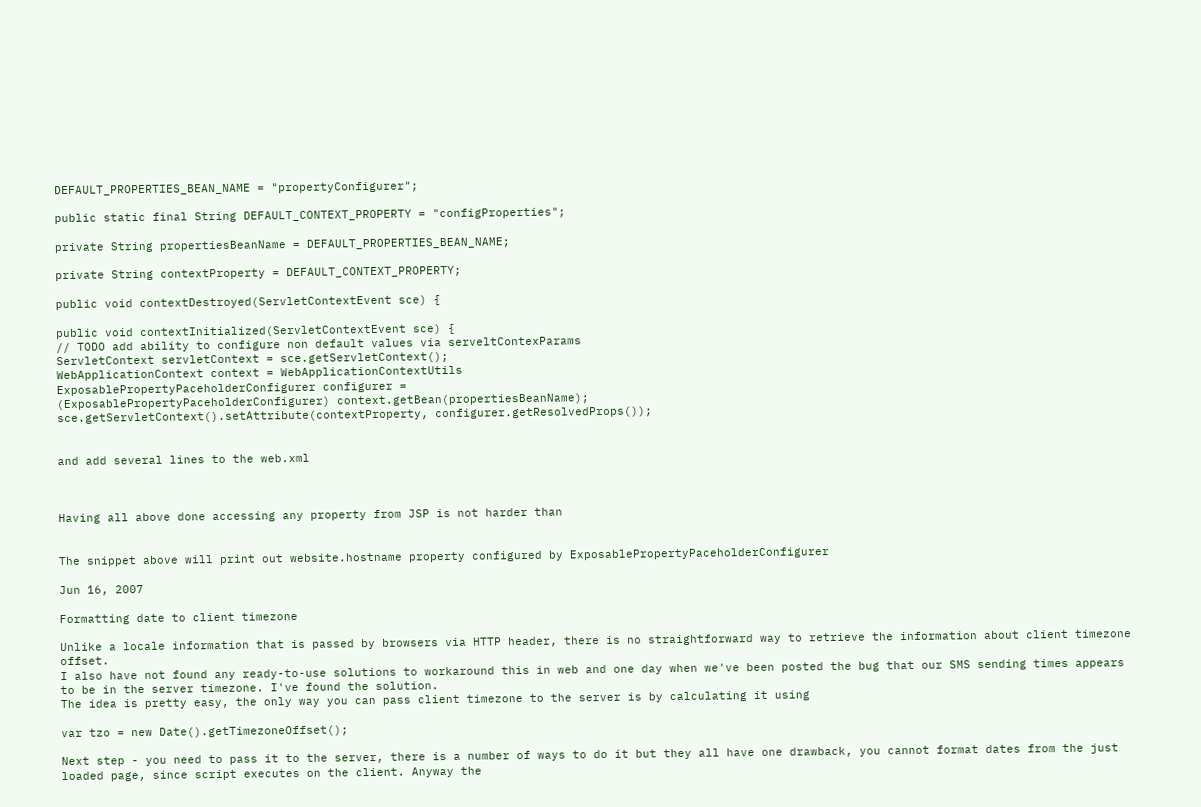DEFAULT_PROPERTIES_BEAN_NAME = "propertyConfigurer";

public static final String DEFAULT_CONTEXT_PROPERTY = "configProperties";

private String propertiesBeanName = DEFAULT_PROPERTIES_BEAN_NAME;

private String contextProperty = DEFAULT_CONTEXT_PROPERTY;

public void contextDestroyed(ServletContextEvent sce) {

public void contextInitialized(ServletContextEvent sce) {
// TODO add ability to configure non default values via serveltContexParams
ServletContext servletContext = sce.getServletContext();
WebApplicationContext context = WebApplicationContextUtils
ExposablePropertyPaceholderConfigurer configurer =
(ExposablePropertyPaceholderConfigurer) context.getBean(propertiesBeanName);
sce.getServletContext().setAttribute(contextProperty, configurer.getResolvedProps());


and add several lines to the web.xml



Having all above done accessing any property from JSP is not harder than


The snippet above will print out website.hostname property configured by ExposablePropertyPaceholderConfigurer

Jun 16, 2007

Formatting date to client timezone

Unlike a locale information that is passed by browsers via HTTP header, there is no straightforward way to retrieve the information about client timezone offset.
I also have not found any ready-to-use solutions to workaround this in web and one day when we've been posted the bug that our SMS sending times appears to be in the server timezone. I've found the solution.
The idea is pretty easy, the only way you can pass client timezone to the server is by calculating it using

var tzo = new Date().getTimezoneOffset();

Next step - you need to pass it to the server, there is a number of ways to do it but they all have one drawback, you cannot format dates from the just loaded page, since script executes on the client. Anyway the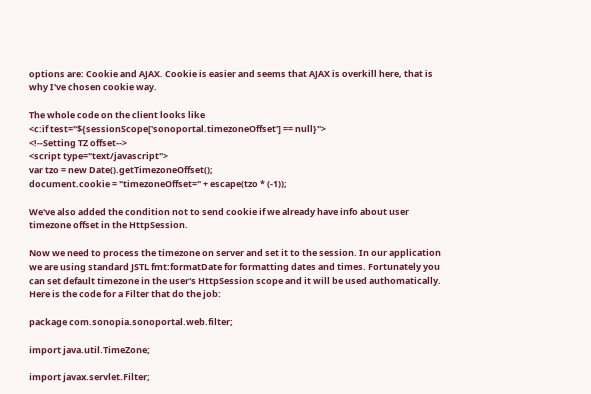options are: Cookie and AJAX. Cookie is easier and seems that AJAX is overkill here, that is why I've chosen cookie way.

The whole code on the client looks like
<c:if test="${sessionScope['sonoportal.timezoneOffset'] == null}">
<!--Setting TZ offset-->
<script type="text/javascript">
var tzo = new Date().getTimezoneOffset();
document.cookie = "timezoneOffset=" + escape(tzo * (-1));

We've also added the condition not to send cookie if we already have info about user timezone offset in the HttpSession.

Now we need to process the timezone on server and set it to the session. In our application we are using standard JSTL fmt:formatDate for formatting dates and times. Fortunately you can set default timezone in the user's HttpSession scope and it will be used authomatically. Here is the code for a Filter that do the job:

package com.sonopia.sonoportal.web.filter;

import java.util.TimeZone;

import javax.servlet.Filter;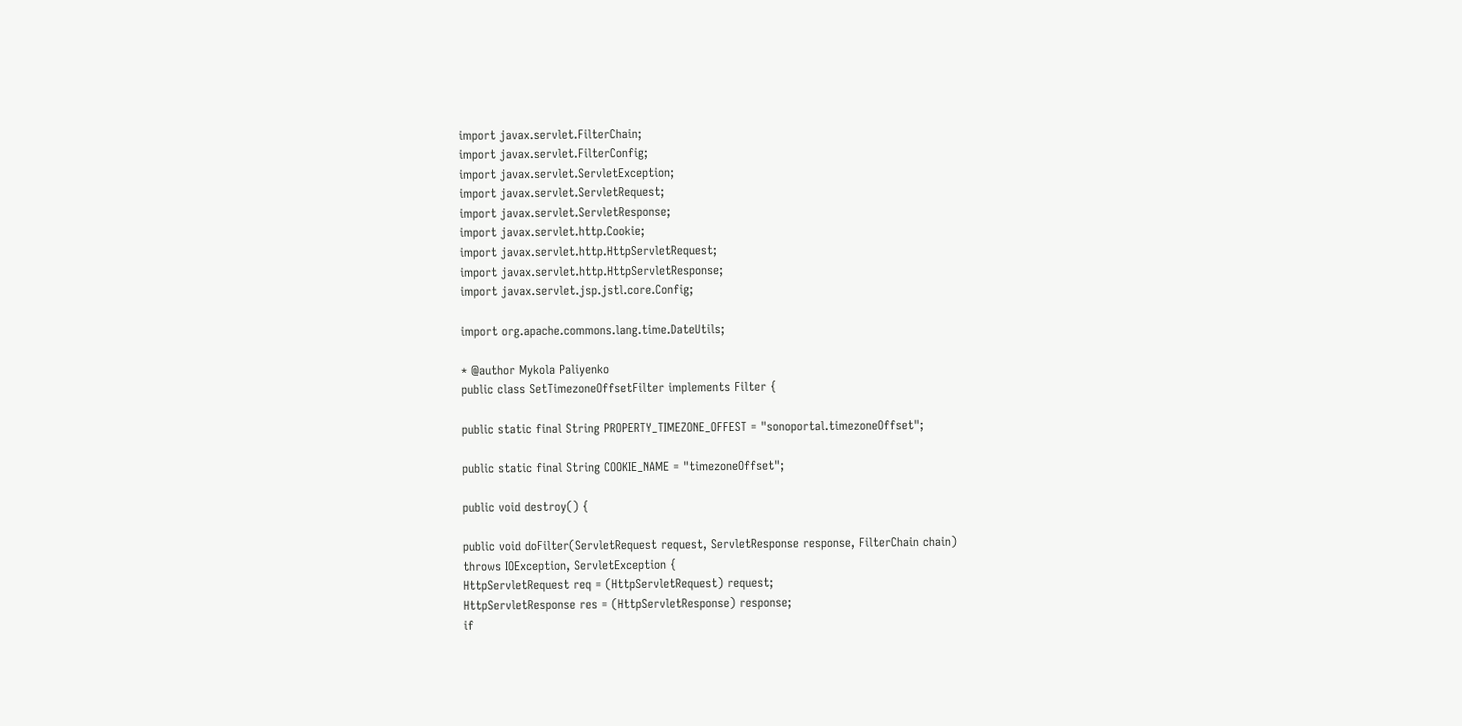import javax.servlet.FilterChain;
import javax.servlet.FilterConfig;
import javax.servlet.ServletException;
import javax.servlet.ServletRequest;
import javax.servlet.ServletResponse;
import javax.servlet.http.Cookie;
import javax.servlet.http.HttpServletRequest;
import javax.servlet.http.HttpServletResponse;
import javax.servlet.jsp.jstl.core.Config;

import org.apache.commons.lang.time.DateUtils;

* @author Mykola Paliyenko
public class SetTimezoneOffsetFilter implements Filter {

public static final String PROPERTY_TIMEZONE_OFFEST = "sonoportal.timezoneOffset";

public static final String COOKIE_NAME = "timezoneOffset";

public void destroy() {

public void doFilter(ServletRequest request, ServletResponse response, FilterChain chain)
throws IOException, ServletException {
HttpServletRequest req = (HttpServletRequest) request;
HttpServletResponse res = (HttpServletResponse) response;
if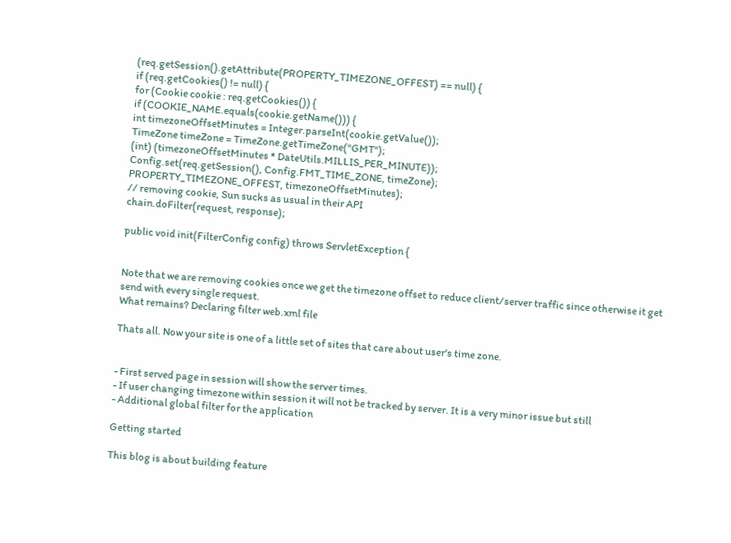(req.getSession().getAttribute(PROPERTY_TIMEZONE_OFFEST) == null) {
if (req.getCookies() != null) {
for (Cookie cookie : req.getCookies()) {
if (COOKIE_NAME.equals(cookie.getName())) {
int timezoneOffsetMinutes = Integer.parseInt(cookie.getValue());
TimeZone timeZone = TimeZone.getTimeZone("GMT");
(int) (timezoneOffsetMinutes * DateUtils.MILLIS_PER_MINUTE));
Config.set(req.getSession(), Config.FMT_TIME_ZONE, timeZone);
PROPERTY_TIMEZONE_OFFEST, timezoneOffsetMinutes);
// removing cookie, Sun sucks as usual in their API
chain.doFilter(request, response);

public void init(FilterConfig config) throws ServletException {


Note that we are removing cookies once we get the timezone offset to reduce client/server traffic since otherwise it get send with every single request.
What remains? Declaring filter web.xml file

Thats all. Now your site is one of a little set of sites that care about user's time zone.


- First served page in session will show the server times.
- If user changing timezone within session it will not be tracked by server. It is a very minor issue but still
- Additional global filter for the application

Getting started

This blog is about building feature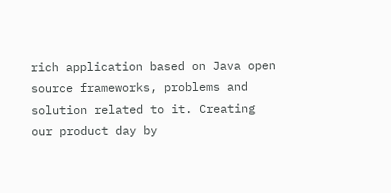rich application based on Java open source frameworks, problems and solution related to it. Creating our product day by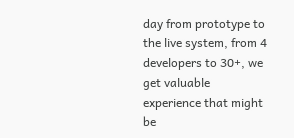day from prototype to the live system, from 4 developers to 30+, we get valuable experience that might be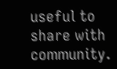useful to share with community.